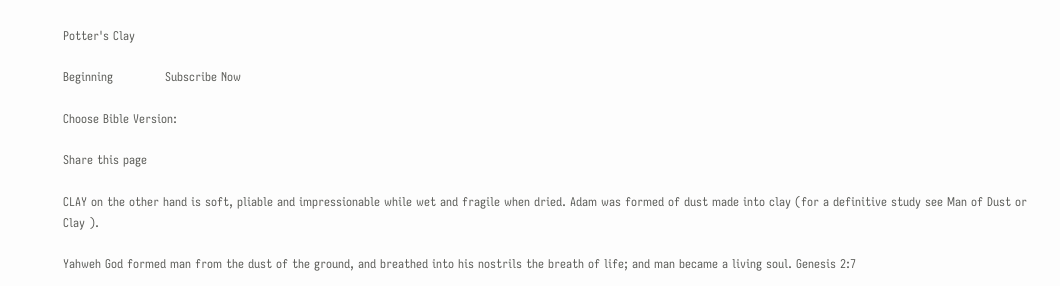Potter's Clay

Beginning             Subscribe Now

Choose Bible Version:

Share this page

CLAY on the other hand is soft, pliable and impressionable while wet and fragile when dried. Adam was formed of dust made into clay (for a definitive study see Man of Dust or Clay ).

Yahweh God formed man from the dust of the ground, and breathed into his nostrils the breath of life; and man became a living soul. Genesis 2:7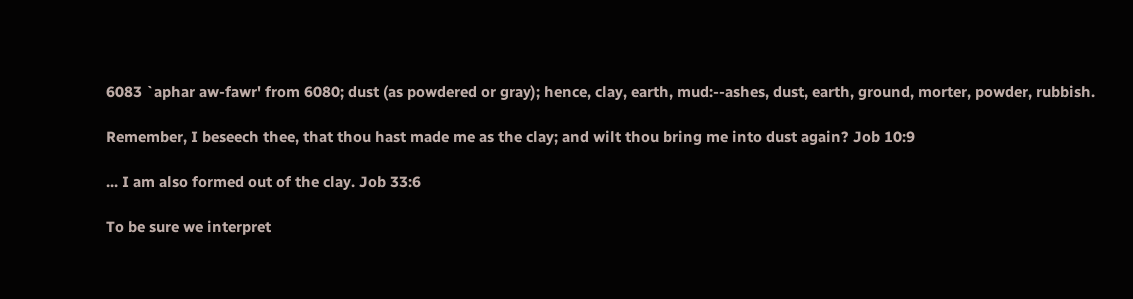6083 `aphar aw-fawr' from 6080; dust (as powdered or gray); hence, clay, earth, mud:--ashes, dust, earth, ground, morter, powder, rubbish.

Remember, I beseech thee, that thou hast made me as the clay; and wilt thou bring me into dust again? Job 10:9

... I am also formed out of the clay. Job 33:6

To be sure we interpret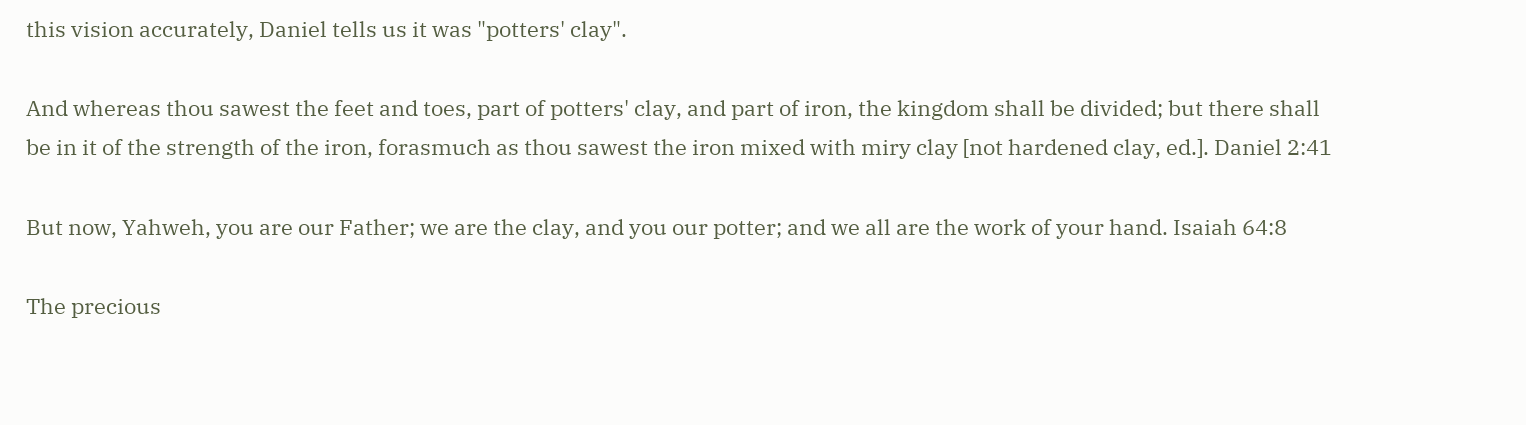this vision accurately, Daniel tells us it was "potters' clay".

And whereas thou sawest the feet and toes, part of potters' clay, and part of iron, the kingdom shall be divided; but there shall be in it of the strength of the iron, forasmuch as thou sawest the iron mixed with miry clay [not hardened clay, ed.]. Daniel 2:41

But now, Yahweh, you are our Father; we are the clay, and you our potter; and we all are the work of your hand. Isaiah 64:8

The precious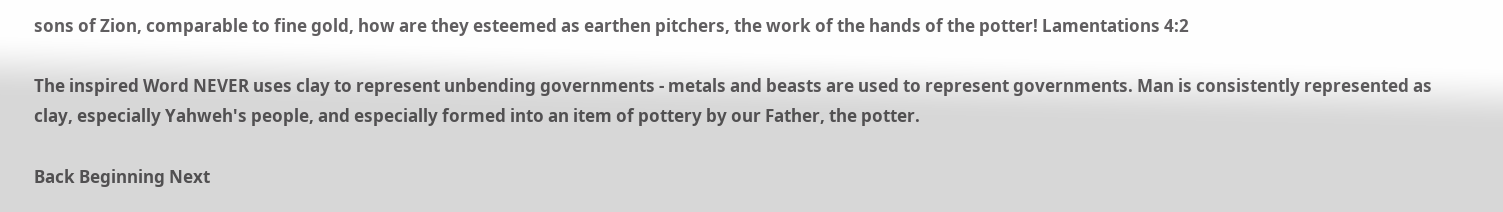sons of Zion, comparable to fine gold, how are they esteemed as earthen pitchers, the work of the hands of the potter! Lamentations 4:2

The inspired Word NEVER uses clay to represent unbending governments - metals and beasts are used to represent governments. Man is consistently represented as clay, especially Yahweh's people, and especially formed into an item of pottery by our Father, the potter.

Back Beginning Next